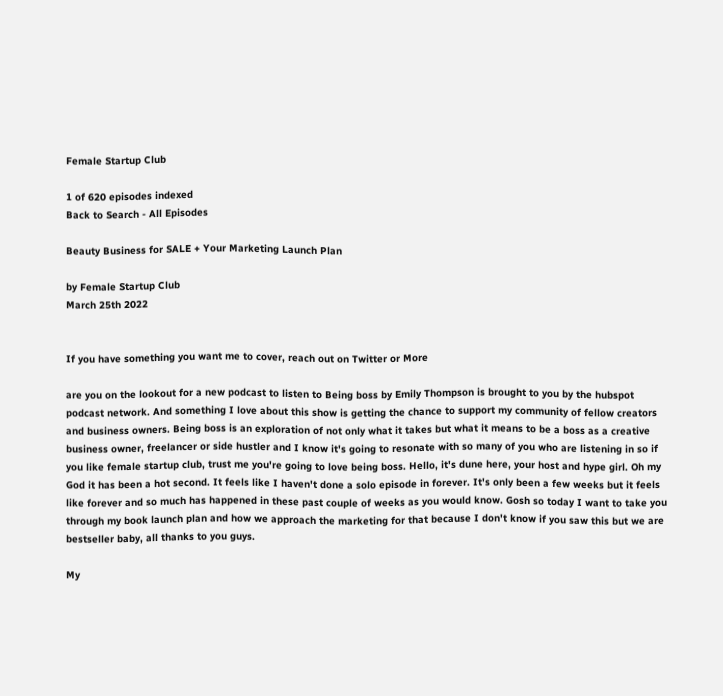Female Startup Club

1 of 620 episodes indexed
Back to Search - All Episodes

Beauty Business for SALE + Your Marketing Launch Plan

by Female Startup Club
March 25th 2022


If you have something you want me to cover, reach out on Twitter or More

are you on the lookout for a new podcast to listen to Being boss by Emily Thompson is brought to you by the hubspot podcast network. And something I love about this show is getting the chance to support my community of fellow creators and business owners. Being boss is an exploration of not only what it takes but what it means to be a boss as a creative business owner, freelancer or side hustler and I know it's going to resonate with so many of you who are listening in so if you like female startup club, trust me you're going to love being boss. Hello, it's dune here, your host and hype girl. Oh my God it has been a hot second. It feels like I haven't done a solo episode in forever. It's only been a few weeks but it feels like forever and so much has happened in these past couple of weeks as you would know. Gosh so today I want to take you through my book launch plan and how we approach the marketing for that because I don't know if you saw this but we are bestseller baby, all thanks to you guys.

My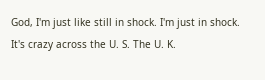God, I'm just like still in shock. I'm just in shock. It's crazy across the U. S. The U. K.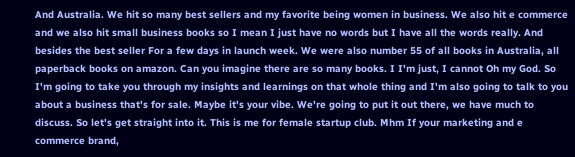And Australia. We hit so many best sellers and my favorite being women in business. We also hit e commerce and we also hit small business books so I mean I just have no words but I have all the words really. And besides the best seller For a few days in launch week. We were also number 55 of all books in Australia, all paperback books on amazon. Can you imagine there are so many books. I I'm just, I cannot Oh my God. So I'm going to take you through my insights and learnings on that whole thing and I'm also going to talk to you about a business that's for sale. Maybe it's your vibe. We're going to put it out there, we have much to discuss. So let's get straight into it. This is me for female startup club. Mhm If your marketing and e commerce brand,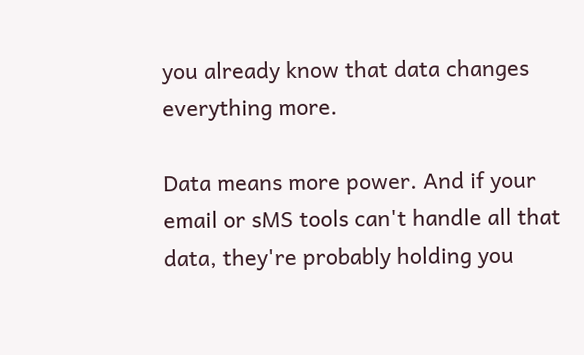you already know that data changes everything more.

Data means more power. And if your email or sMS tools can't handle all that data, they're probably holding you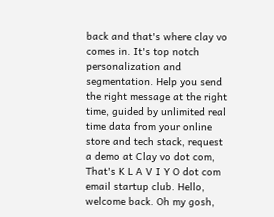back and that's where clay vo comes in. It's top notch personalization and segmentation. Help you send the right message at the right time, guided by unlimited real time data from your online store and tech stack, request a demo at Clay vo dot com, That's K L A V I Y O dot com email startup club. Hello, welcome back. Oh my gosh,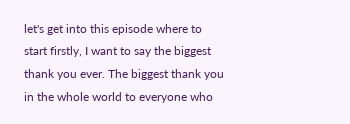let's get into this episode where to start firstly, I want to say the biggest thank you ever. The biggest thank you in the whole world to everyone who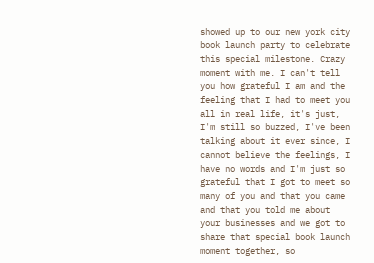showed up to our new york city book launch party to celebrate this special milestone. Crazy moment with me. I can't tell you how grateful I am and the feeling that I had to meet you all in real life, it's just, I'm still so buzzed, I've been talking about it ever since, I cannot believe the feelings, I have no words and I'm just so grateful that I got to meet so many of you and that you came and that you told me about your businesses and we got to share that special book launch moment together, so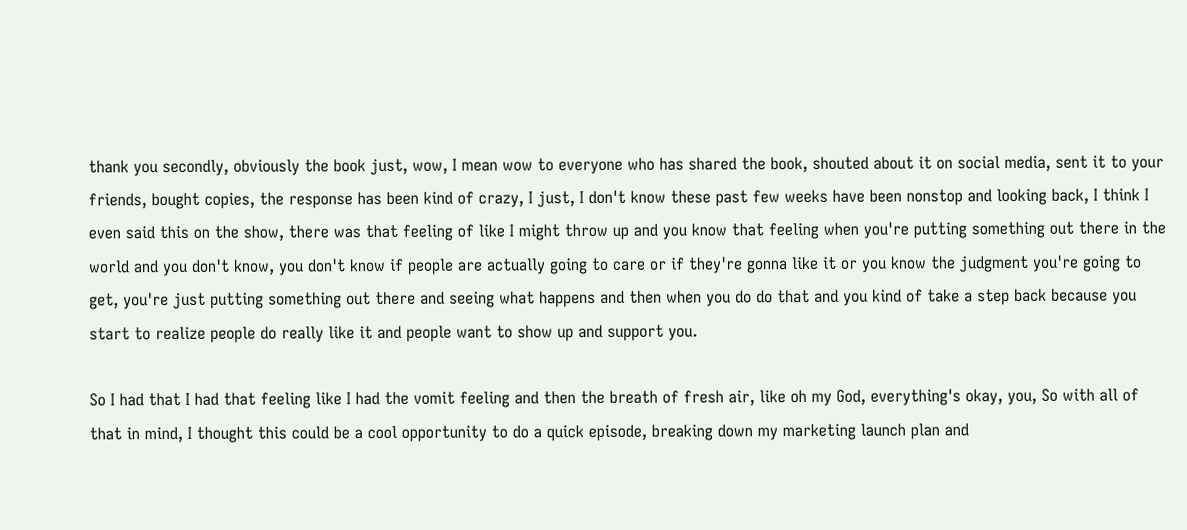thank you secondly, obviously the book just, wow, I mean wow to everyone who has shared the book, shouted about it on social media, sent it to your friends, bought copies, the response has been kind of crazy, I just, I don't know these past few weeks have been nonstop and looking back, I think I even said this on the show, there was that feeling of like I might throw up and you know that feeling when you're putting something out there in the world and you don't know, you don't know if people are actually going to care or if they're gonna like it or you know the judgment you're going to get, you're just putting something out there and seeing what happens and then when you do do that and you kind of take a step back because you start to realize people do really like it and people want to show up and support you.

So I had that I had that feeling like I had the vomit feeling and then the breath of fresh air, like oh my God, everything's okay, you, So with all of that in mind, I thought this could be a cool opportunity to do a quick episode, breaking down my marketing launch plan and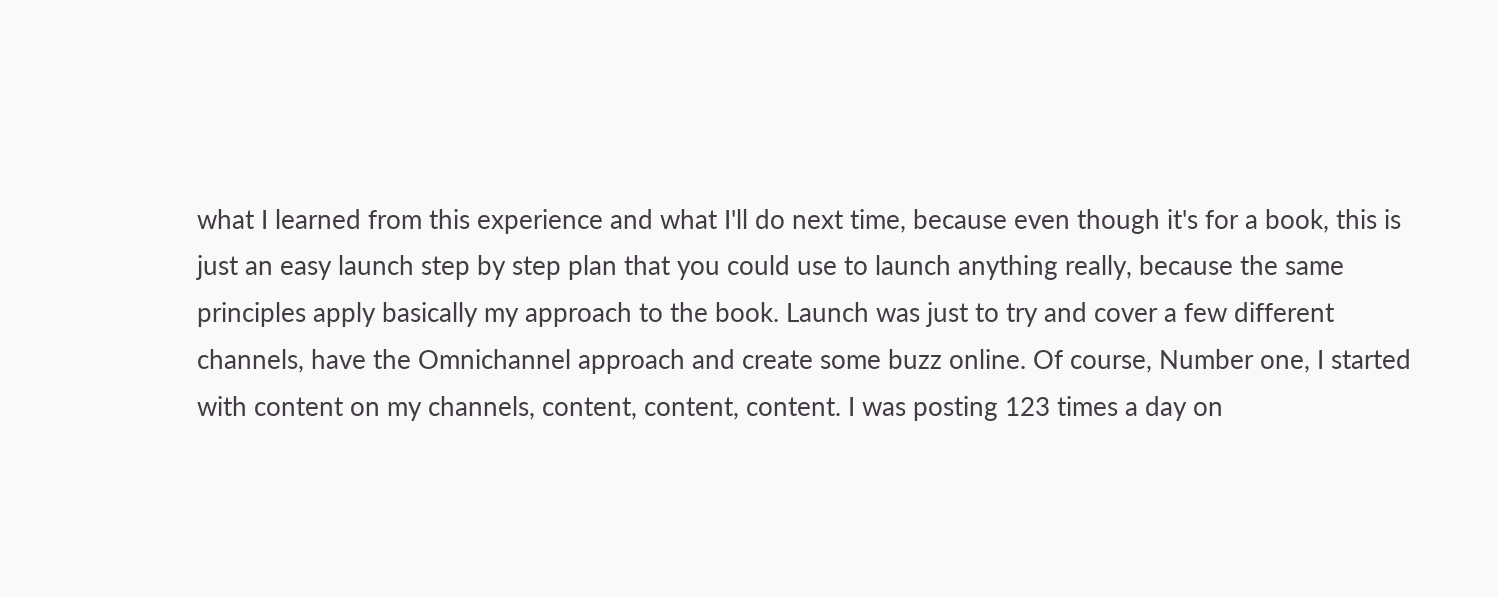what I learned from this experience and what I'll do next time, because even though it's for a book, this is just an easy launch step by step plan that you could use to launch anything really, because the same principles apply basically my approach to the book. Launch was just to try and cover a few different channels, have the Omnichannel approach and create some buzz online. Of course, Number one, I started with content on my channels, content, content, content. I was posting 123 times a day on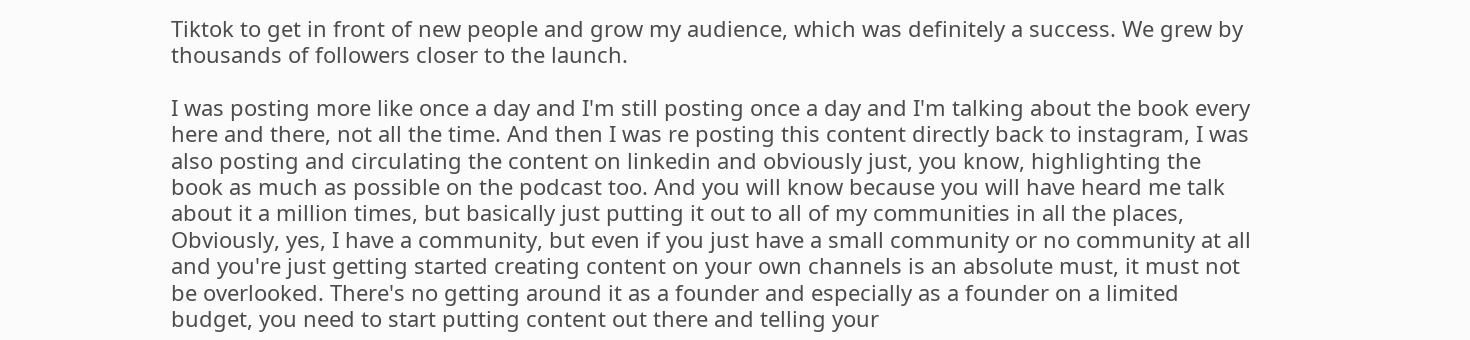Tiktok to get in front of new people and grow my audience, which was definitely a success. We grew by thousands of followers closer to the launch.

I was posting more like once a day and I'm still posting once a day and I'm talking about the book every here and there, not all the time. And then I was re posting this content directly back to instagram, I was also posting and circulating the content on linkedin and obviously just, you know, highlighting the book as much as possible on the podcast too. And you will know because you will have heard me talk about it a million times, but basically just putting it out to all of my communities in all the places, Obviously, yes, I have a community, but even if you just have a small community or no community at all and you're just getting started creating content on your own channels is an absolute must, it must not be overlooked. There's no getting around it as a founder and especially as a founder on a limited budget, you need to start putting content out there and telling your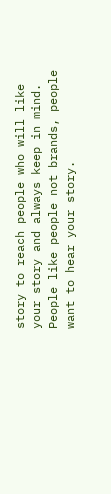story to reach people who will like your story and always keep in mind. People like people not brands, people want to hear your story.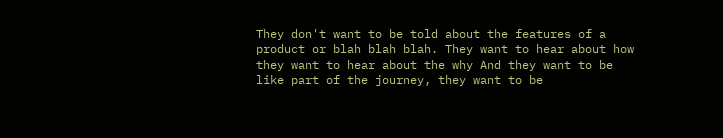They don't want to be told about the features of a product or blah blah blah. They want to hear about how they want to hear about the why And they want to be like part of the journey, they want to be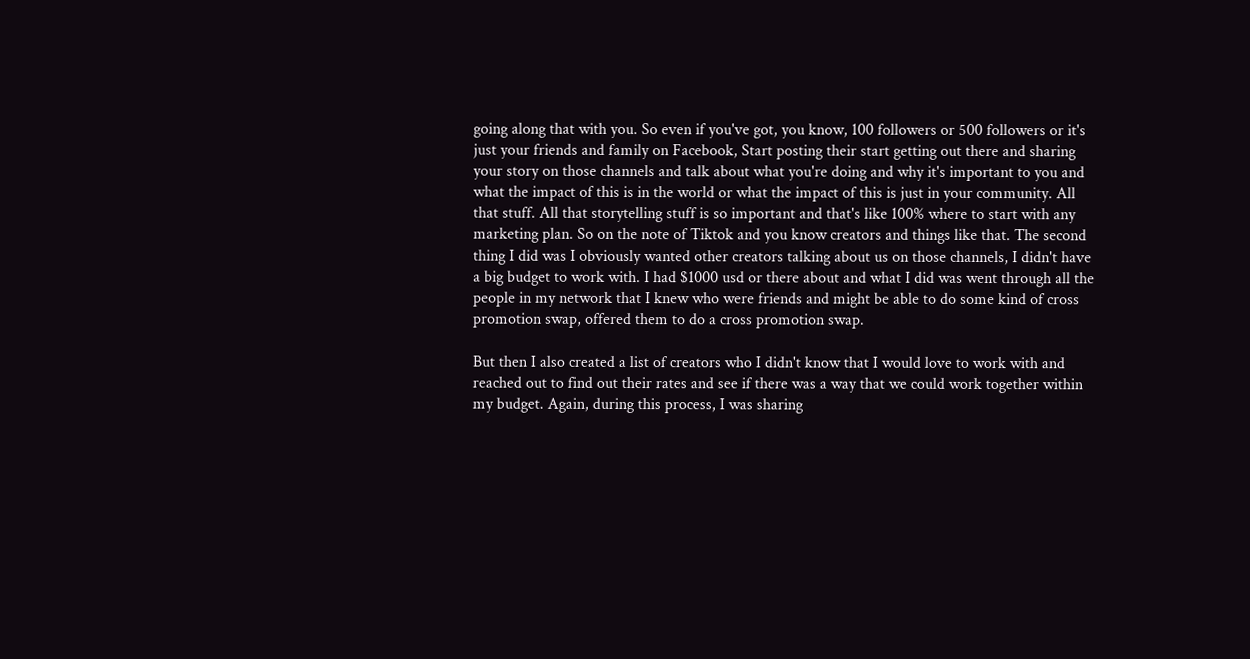going along that with you. So even if you've got, you know, 100 followers or 500 followers or it's just your friends and family on Facebook, Start posting their start getting out there and sharing your story on those channels and talk about what you're doing and why it's important to you and what the impact of this is in the world or what the impact of this is just in your community. All that stuff. All that storytelling stuff is so important and that's like 100% where to start with any marketing plan. So on the note of Tiktok and you know creators and things like that. The second thing I did was I obviously wanted other creators talking about us on those channels, I didn't have a big budget to work with. I had $1000 usd or there about and what I did was went through all the people in my network that I knew who were friends and might be able to do some kind of cross promotion swap, offered them to do a cross promotion swap.

But then I also created a list of creators who I didn't know that I would love to work with and reached out to find out their rates and see if there was a way that we could work together within my budget. Again, during this process, I was sharing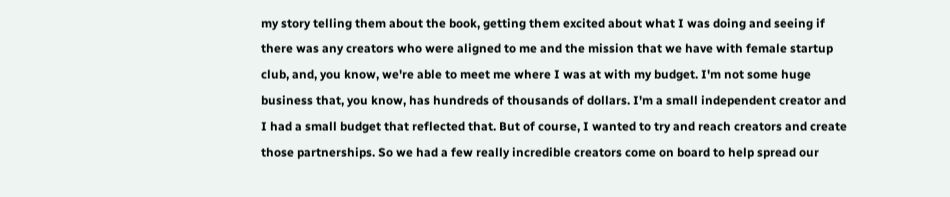my story telling them about the book, getting them excited about what I was doing and seeing if there was any creators who were aligned to me and the mission that we have with female startup club, and, you know, we're able to meet me where I was at with my budget. I'm not some huge business that, you know, has hundreds of thousands of dollars. I'm a small independent creator and I had a small budget that reflected that. But of course, I wanted to try and reach creators and create those partnerships. So we had a few really incredible creators come on board to help spread our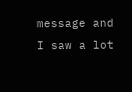message and I saw a lot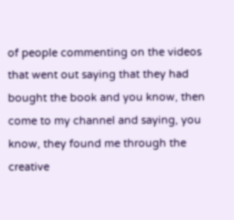of people commenting on the videos that went out saying that they had bought the book and you know, then come to my channel and saying, you know, they found me through the creative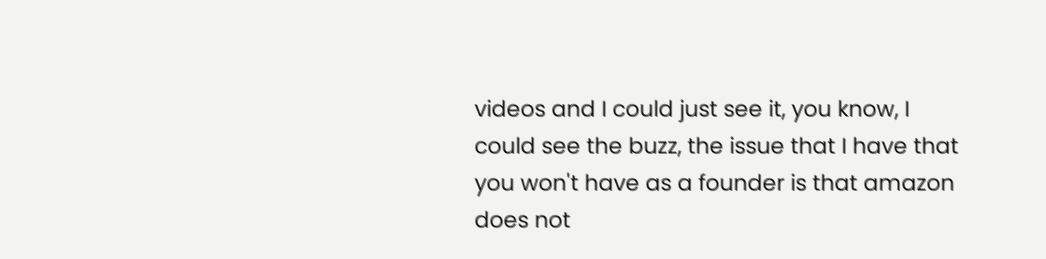videos and I could just see it, you know, I could see the buzz, the issue that I have that you won't have as a founder is that amazon does not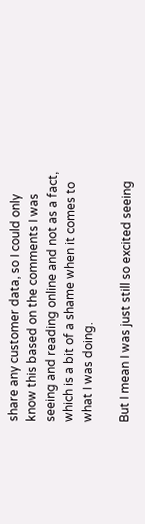share any customer data, so I could only know this based on the comments I was seeing and reading online and not as a fact, which is a bit of a shame when it comes to what I was doing.

But I mean I was just still so excited seeing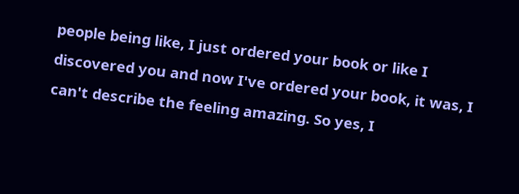people being like, I just ordered your book or like I discovered you and now I've ordered your book, it was, I can't describe the feeling amazing. So yes, I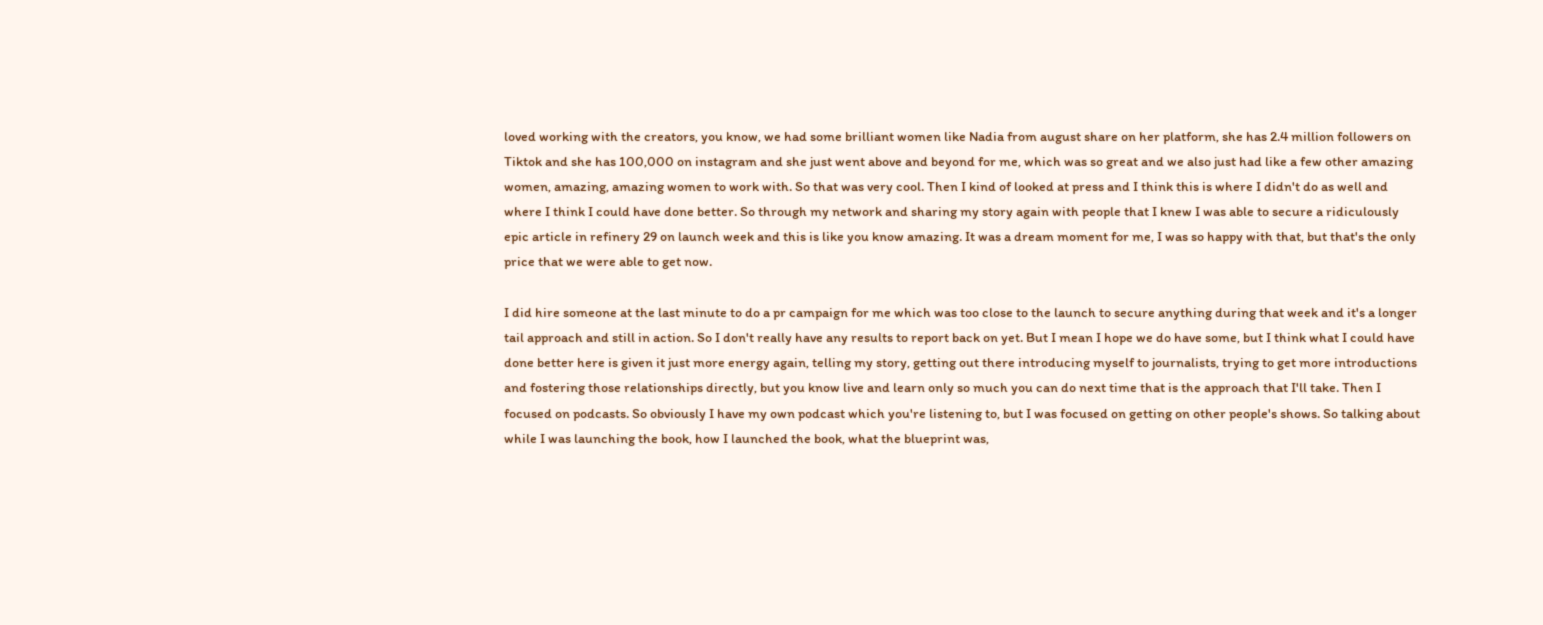loved working with the creators, you know, we had some brilliant women like Nadia from august share on her platform, she has 2.4 million followers on Tiktok and she has 100,000 on instagram and she just went above and beyond for me, which was so great and we also just had like a few other amazing women, amazing, amazing women to work with. So that was very cool. Then I kind of looked at press and I think this is where I didn't do as well and where I think I could have done better. So through my network and sharing my story again with people that I knew I was able to secure a ridiculously epic article in refinery 29 on launch week and this is like you know amazing. It was a dream moment for me, I was so happy with that, but that's the only price that we were able to get now.

I did hire someone at the last minute to do a pr campaign for me which was too close to the launch to secure anything during that week and it's a longer tail approach and still in action. So I don't really have any results to report back on yet. But I mean I hope we do have some, but I think what I could have done better here is given it just more energy again, telling my story, getting out there introducing myself to journalists, trying to get more introductions and fostering those relationships directly, but you know live and learn only so much you can do next time that is the approach that I'll take. Then I focused on podcasts. So obviously I have my own podcast which you're listening to, but I was focused on getting on other people's shows. So talking about while I was launching the book, how I launched the book, what the blueprint was,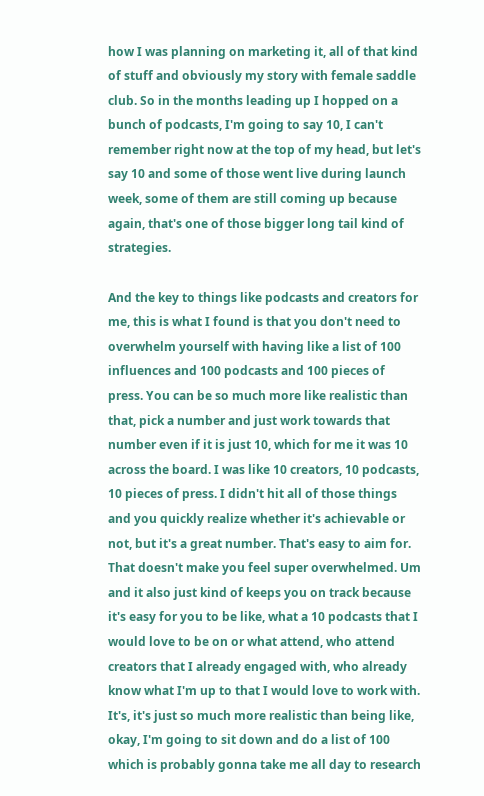how I was planning on marketing it, all of that kind of stuff and obviously my story with female saddle club. So in the months leading up I hopped on a bunch of podcasts, I'm going to say 10, I can't remember right now at the top of my head, but let's say 10 and some of those went live during launch week, some of them are still coming up because again, that's one of those bigger long tail kind of strategies.

And the key to things like podcasts and creators for me, this is what I found is that you don't need to overwhelm yourself with having like a list of 100 influences and 100 podcasts and 100 pieces of press. You can be so much more like realistic than that, pick a number and just work towards that number even if it is just 10, which for me it was 10 across the board. I was like 10 creators, 10 podcasts, 10 pieces of press. I didn't hit all of those things and you quickly realize whether it's achievable or not, but it's a great number. That's easy to aim for. That doesn't make you feel super overwhelmed. Um and it also just kind of keeps you on track because it's easy for you to be like, what a 10 podcasts that I would love to be on or what attend, who attend creators that I already engaged with, who already know what I'm up to that I would love to work with. It's, it's just so much more realistic than being like, okay, I'm going to sit down and do a list of 100 which is probably gonna take me all day to research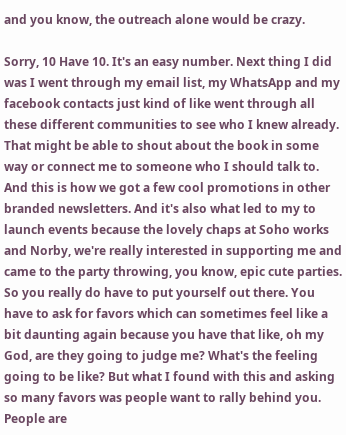and you know, the outreach alone would be crazy.

Sorry, 10 Have 10. It's an easy number. Next thing I did was I went through my email list, my WhatsApp and my facebook contacts just kind of like went through all these different communities to see who I knew already. That might be able to shout about the book in some way or connect me to someone who I should talk to. And this is how we got a few cool promotions in other branded newsletters. And it's also what led to my to launch events because the lovely chaps at Soho works and Norby, we're really interested in supporting me and came to the party throwing, you know, epic cute parties. So you really do have to put yourself out there. You have to ask for favors which can sometimes feel like a bit daunting again because you have that like, oh my God, are they going to judge me? What's the feeling going to be like? But what I found with this and asking so many favors was people want to rally behind you. People are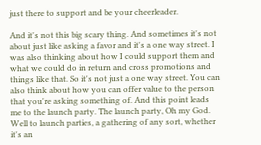just there to support and be your cheerleader.

And it's not this big scary thing. And sometimes it's not about just like asking a favor and it's a one way street. I was also thinking about how I could support them and what we could do in return and cross promotions and things like that. So it's not just a one way street. You can also think about how you can offer value to the person that you're asking something of. And this point leads me to the launch party. The launch party, Oh my God. Well to launch parties, a gathering of any sort, whether it's an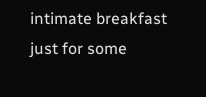intimate breakfast just for some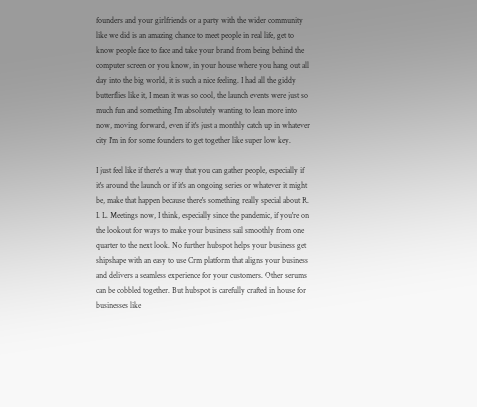founders and your girlfriends or a party with the wider community like we did is an amazing chance to meet people in real life, get to know people face to face and take your brand from being behind the computer screen or you know, in your house where you hang out all day into the big world, it is such a nice feeling. I had all the giddy butterflies like it, I mean it was so cool, the launch events were just so much fun and something I'm absolutely wanting to lean more into now, moving forward, even if it's just a monthly catch up in whatever city I'm in for some founders to get together like super low key.

I just feel like if there's a way that you can gather people, especially if it's around the launch or if it's an ongoing series or whatever it might be, make that happen because there's something really special about R. I. L. Meetings now, I think, especially since the pandemic, if you're on the lookout for ways to make your business sail smoothly from one quarter to the next look. No further hubspot helps your business get shipshape with an easy to use Crm platform that aligns your business and delivers a seamless experience for your customers. Other serums can be cobbled together. But hubspot is carefully crafted in house for businesses like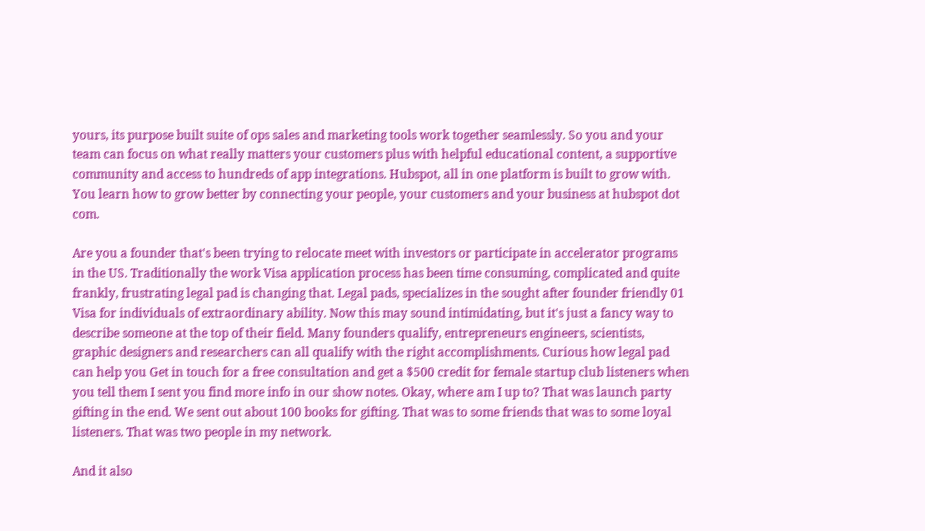yours, its purpose built suite of ops sales and marketing tools work together seamlessly. So you and your team can focus on what really matters your customers plus with helpful educational content, a supportive community and access to hundreds of app integrations. Hubspot, all in one platform is built to grow with. You learn how to grow better by connecting your people, your customers and your business at hubspot dot com.

Are you a founder that's been trying to relocate meet with investors or participate in accelerator programs in the US. Traditionally the work Visa application process has been time consuming, complicated and quite frankly, frustrating legal pad is changing that. Legal pads, specializes in the sought after founder friendly 01 Visa for individuals of extraordinary ability. Now this may sound intimidating, but it's just a fancy way to describe someone at the top of their field. Many founders qualify, entrepreneurs engineers, scientists, graphic designers and researchers can all qualify with the right accomplishments. Curious how legal pad can help you Get in touch for a free consultation and get a $500 credit for female startup club listeners when you tell them I sent you find more info in our show notes. Okay, where am I up to? That was launch party gifting in the end. We sent out about 100 books for gifting. That was to some friends that was to some loyal listeners. That was two people in my network.

And it also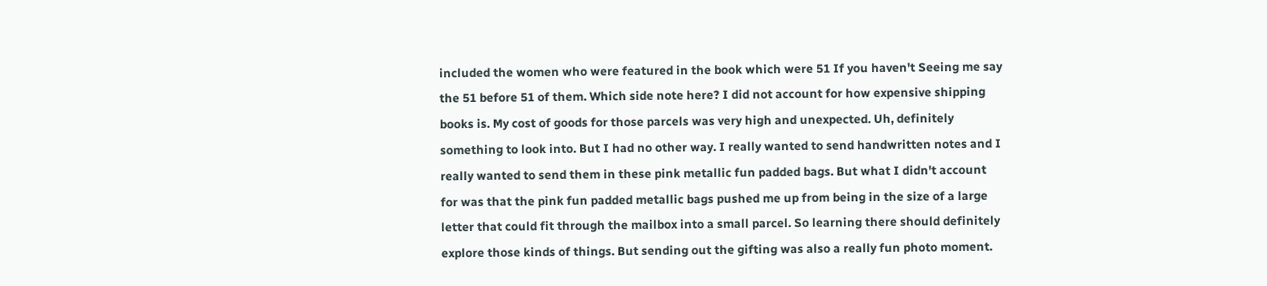included the women who were featured in the book which were 51 If you haven't Seeing me say the 51 before 51 of them. Which side note here? I did not account for how expensive shipping books is. My cost of goods for those parcels was very high and unexpected. Uh, definitely something to look into. But I had no other way. I really wanted to send handwritten notes and I really wanted to send them in these pink metallic fun padded bags. But what I didn't account for was that the pink fun padded metallic bags pushed me up from being in the size of a large letter that could fit through the mailbox into a small parcel. So learning there should definitely explore those kinds of things. But sending out the gifting was also a really fun photo moment.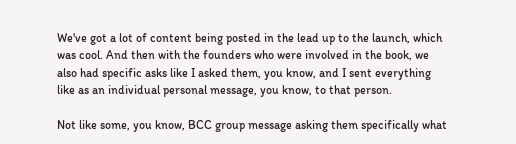We've got a lot of content being posted in the lead up to the launch, which was cool. And then with the founders who were involved in the book, we also had specific asks like I asked them, you know, and I sent everything like as an individual personal message, you know, to that person.

Not like some, you know, BCC group message asking them specifically what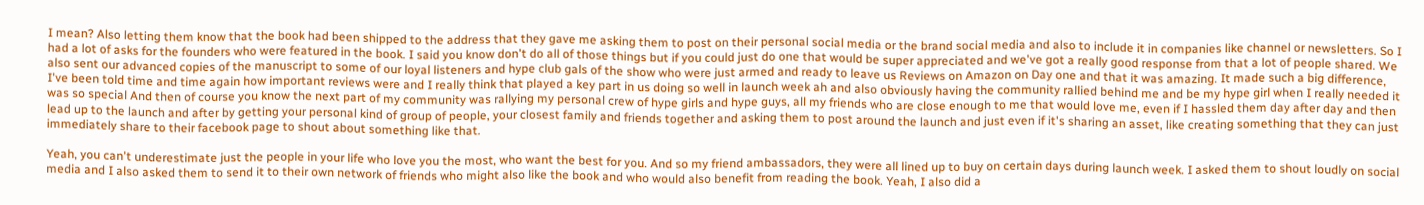I mean? Also letting them know that the book had been shipped to the address that they gave me asking them to post on their personal social media or the brand social media and also to include it in companies like channel or newsletters. So I had a lot of asks for the founders who were featured in the book. I said you know don't do all of those things but if you could just do one that would be super appreciated and we've got a really good response from that a lot of people shared. We also sent our advanced copies of the manuscript to some of our loyal listeners and hype club gals of the show who were just armed and ready to leave us Reviews on Amazon on Day one and that it was amazing. It made such a big difference, I've been told time and time again how important reviews were and I really think that played a key part in us doing so well in launch week ah and also obviously having the community rallied behind me and be my hype girl when I really needed it was so special And then of course you know the next part of my community was rallying my personal crew of hype girls and hype guys, all my friends who are close enough to me that would love me, even if I hassled them day after day and then lead up to the launch and after by getting your personal kind of group of people, your closest family and friends together and asking them to post around the launch and just even if it's sharing an asset, like creating something that they can just immediately share to their facebook page to shout about something like that.

Yeah, you can't underestimate just the people in your life who love you the most, who want the best for you. And so my friend ambassadors, they were all lined up to buy on certain days during launch week. I asked them to shout loudly on social media and I also asked them to send it to their own network of friends who might also like the book and who would also benefit from reading the book. Yeah, I also did a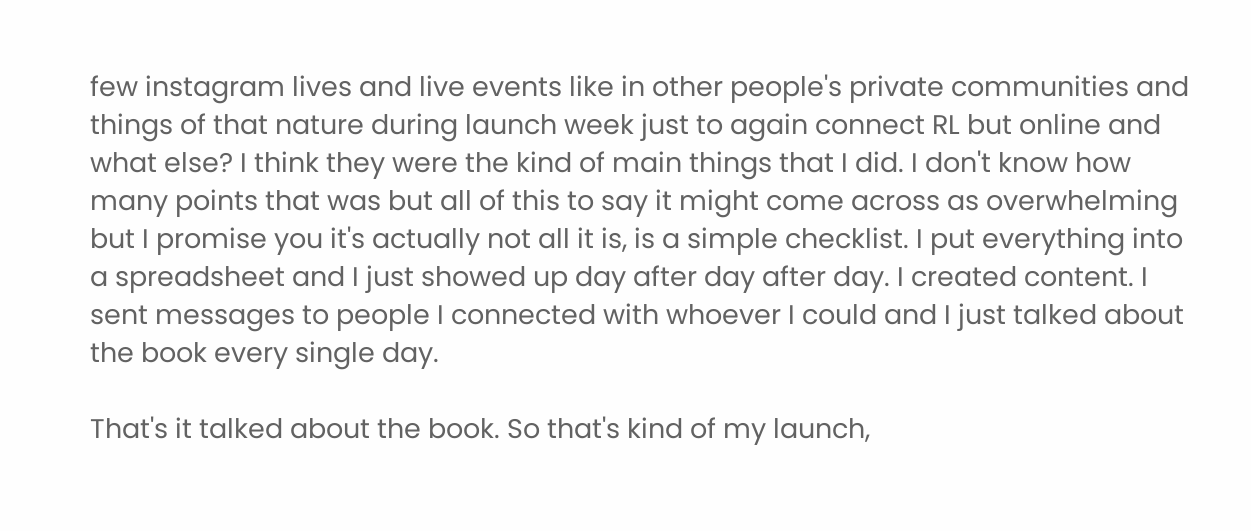few instagram lives and live events like in other people's private communities and things of that nature during launch week just to again connect RL but online and what else? I think they were the kind of main things that I did. I don't know how many points that was but all of this to say it might come across as overwhelming but I promise you it's actually not all it is, is a simple checklist. I put everything into a spreadsheet and I just showed up day after day after day. I created content. I sent messages to people I connected with whoever I could and I just talked about the book every single day.

That's it talked about the book. So that's kind of my launch,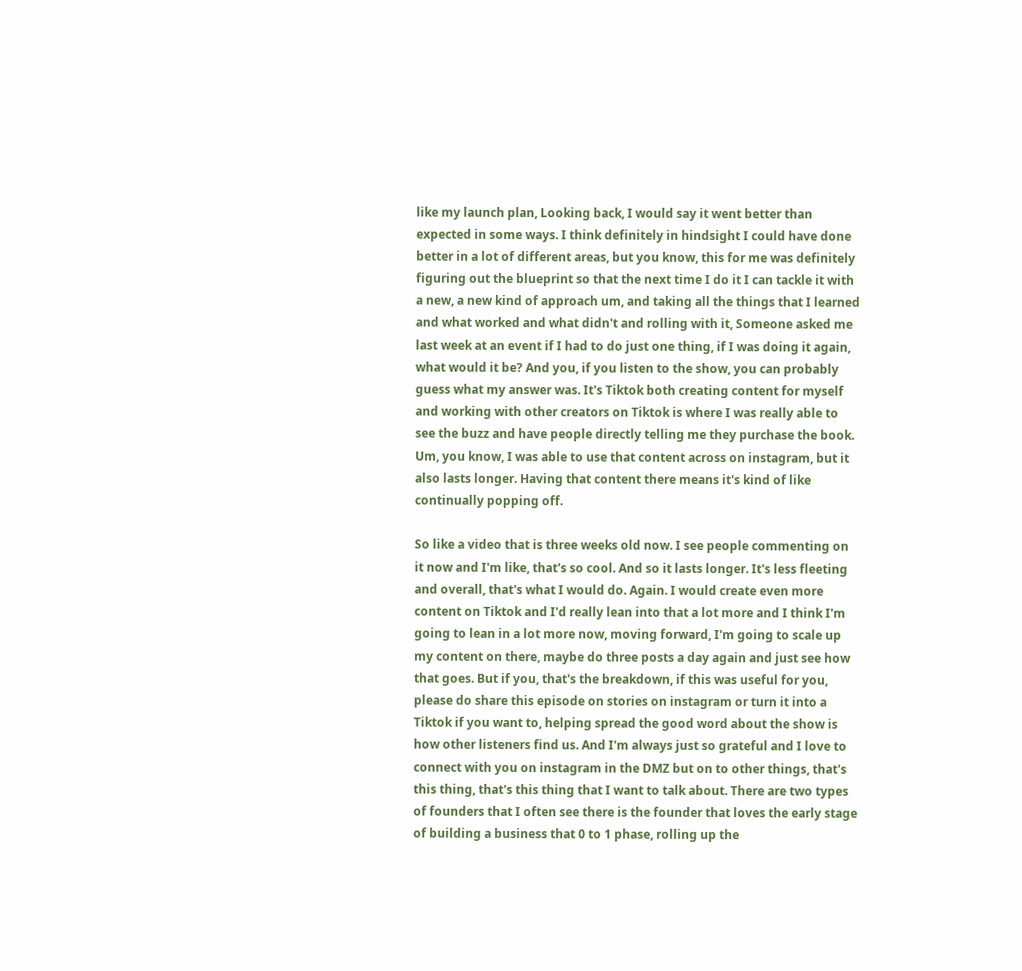like my launch plan, Looking back, I would say it went better than expected in some ways. I think definitely in hindsight I could have done better in a lot of different areas, but you know, this for me was definitely figuring out the blueprint so that the next time I do it I can tackle it with a new, a new kind of approach um, and taking all the things that I learned and what worked and what didn't and rolling with it, Someone asked me last week at an event if I had to do just one thing, if I was doing it again, what would it be? And you, if you listen to the show, you can probably guess what my answer was. It's Tiktok both creating content for myself and working with other creators on Tiktok is where I was really able to see the buzz and have people directly telling me they purchase the book. Um, you know, I was able to use that content across on instagram, but it also lasts longer. Having that content there means it's kind of like continually popping off.

So like a video that is three weeks old now. I see people commenting on it now and I'm like, that's so cool. And so it lasts longer. It's less fleeting and overall, that's what I would do. Again. I would create even more content on Tiktok and I'd really lean into that a lot more and I think I'm going to lean in a lot more now, moving forward, I'm going to scale up my content on there, maybe do three posts a day again and just see how that goes. But if you, that's the breakdown, if this was useful for you, please do share this episode on stories on instagram or turn it into a Tiktok if you want to, helping spread the good word about the show is how other listeners find us. And I'm always just so grateful and I love to connect with you on instagram in the DMZ but on to other things, that's this thing, that's this thing that I want to talk about. There are two types of founders that I often see there is the founder that loves the early stage of building a business that 0 to 1 phase, rolling up the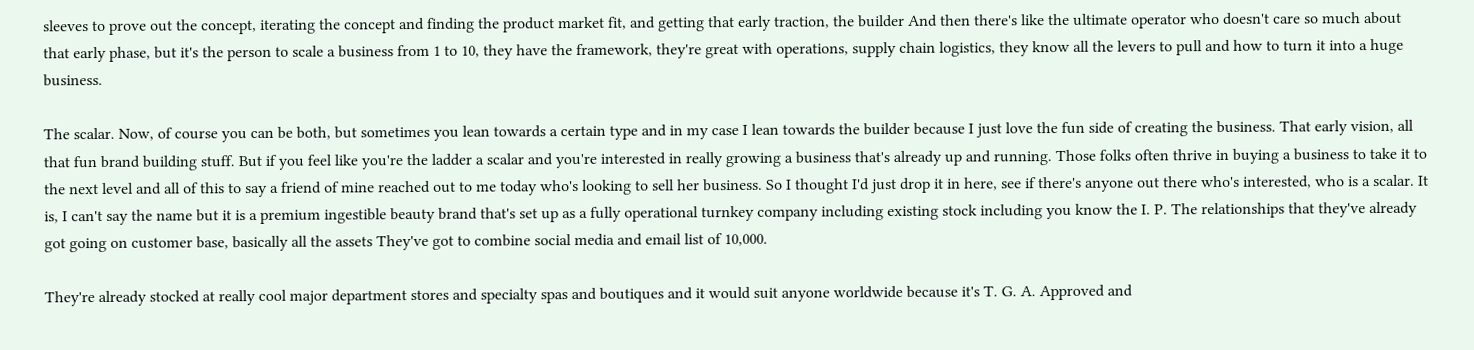sleeves to prove out the concept, iterating the concept and finding the product market fit, and getting that early traction, the builder And then there's like the ultimate operator who doesn't care so much about that early phase, but it's the person to scale a business from 1 to 10, they have the framework, they're great with operations, supply chain logistics, they know all the levers to pull and how to turn it into a huge business.

The scalar. Now, of course you can be both, but sometimes you lean towards a certain type and in my case I lean towards the builder because I just love the fun side of creating the business. That early vision, all that fun brand building stuff. But if you feel like you're the ladder a scalar and you're interested in really growing a business that's already up and running. Those folks often thrive in buying a business to take it to the next level and all of this to say a friend of mine reached out to me today who's looking to sell her business. So I thought I'd just drop it in here, see if there's anyone out there who's interested, who is a scalar. It is, I can't say the name but it is a premium ingestible beauty brand that's set up as a fully operational turnkey company including existing stock including you know the I. P. The relationships that they've already got going on customer base, basically all the assets They've got to combine social media and email list of 10,000.

They're already stocked at really cool major department stores and specialty spas and boutiques and it would suit anyone worldwide because it's T. G. A. Approved and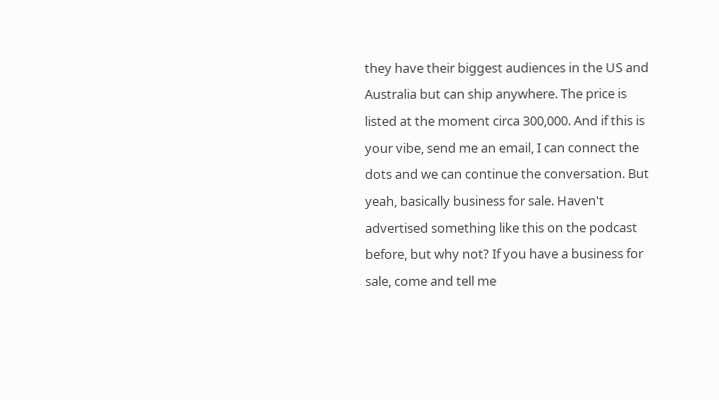they have their biggest audiences in the US and Australia but can ship anywhere. The price is listed at the moment circa 300,000. And if this is your vibe, send me an email, I can connect the dots and we can continue the conversation. But yeah, basically business for sale. Haven't advertised something like this on the podcast before, but why not? If you have a business for sale, come and tell me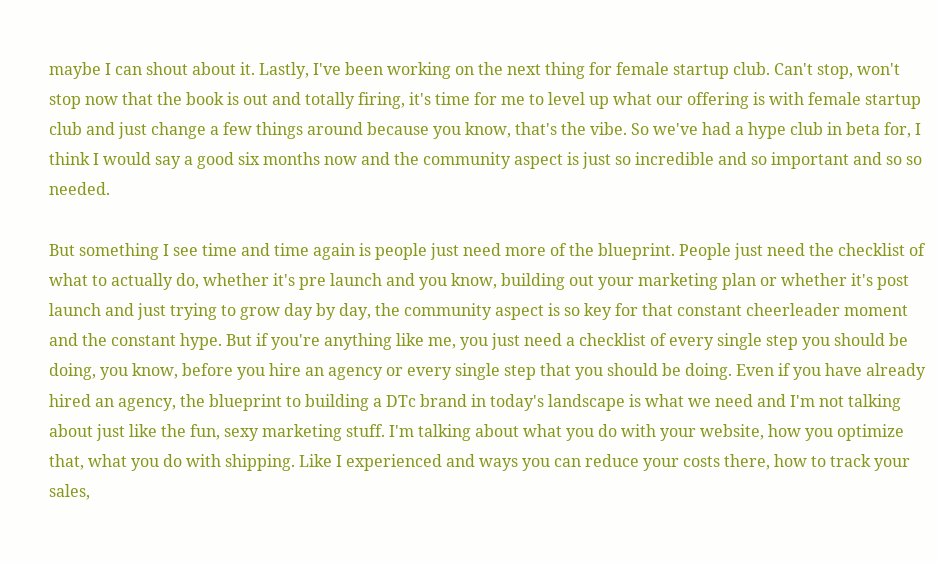maybe I can shout about it. Lastly, I've been working on the next thing for female startup club. Can't stop, won't stop now that the book is out and totally firing, it's time for me to level up what our offering is with female startup club and just change a few things around because you know, that's the vibe. So we've had a hype club in beta for, I think I would say a good six months now and the community aspect is just so incredible and so important and so so needed.

But something I see time and time again is people just need more of the blueprint. People just need the checklist of what to actually do, whether it's pre launch and you know, building out your marketing plan or whether it's post launch and just trying to grow day by day, the community aspect is so key for that constant cheerleader moment and the constant hype. But if you're anything like me, you just need a checklist of every single step you should be doing, you know, before you hire an agency or every single step that you should be doing. Even if you have already hired an agency, the blueprint to building a DTc brand in today's landscape is what we need and I'm not talking about just like the fun, sexy marketing stuff. I'm talking about what you do with your website, how you optimize that, what you do with shipping. Like I experienced and ways you can reduce your costs there, how to track your sales,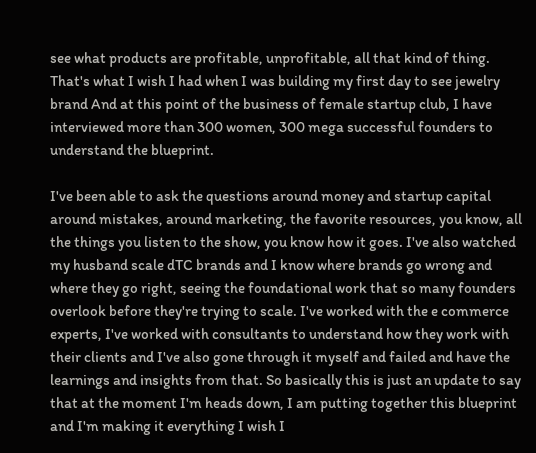see what products are profitable, unprofitable, all that kind of thing. That's what I wish I had when I was building my first day to see jewelry brand And at this point of the business of female startup club, I have interviewed more than 300 women, 300 mega successful founders to understand the blueprint.

I've been able to ask the questions around money and startup capital around mistakes, around marketing, the favorite resources, you know, all the things you listen to the show, you know how it goes. I've also watched my husband scale dTC brands and I know where brands go wrong and where they go right, seeing the foundational work that so many founders overlook before they're trying to scale. I've worked with the e commerce experts, I've worked with consultants to understand how they work with their clients and I've also gone through it myself and failed and have the learnings and insights from that. So basically this is just an update to say that at the moment I'm heads down, I am putting together this blueprint and I'm making it everything I wish I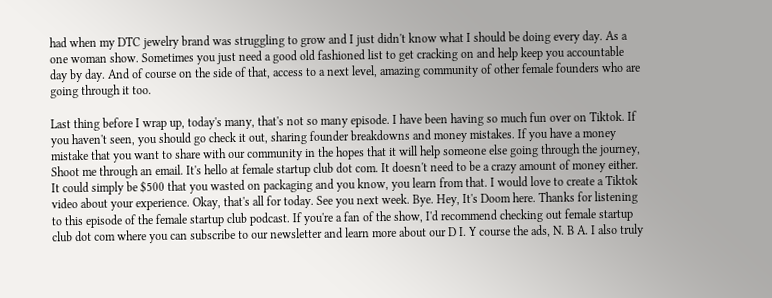had when my DTC jewelry brand was struggling to grow and I just didn't know what I should be doing every day. As a one woman show. Sometimes you just need a good old fashioned list to get cracking on and help keep you accountable day by day. And of course on the side of that, access to a next level, amazing community of other female founders who are going through it too.

Last thing before I wrap up, today's many, that's not so many episode. I have been having so much fun over on Tiktok. If you haven't seen, you should go check it out, sharing founder breakdowns and money mistakes. If you have a money mistake that you want to share with our community in the hopes that it will help someone else going through the journey, Shoot me through an email. It's hello at female startup club dot com. It doesn't need to be a crazy amount of money either. It could simply be $500 that you wasted on packaging and you know, you learn from that. I would love to create a Tiktok video about your experience. Okay, that's all for today. See you next week. Bye. Hey, It's Doom here. Thanks for listening to this episode of the female startup club podcast. If you're a fan of the show, I'd recommend checking out female startup club dot com where you can subscribe to our newsletter and learn more about our D I. Y course the ads, N. B A. I also truly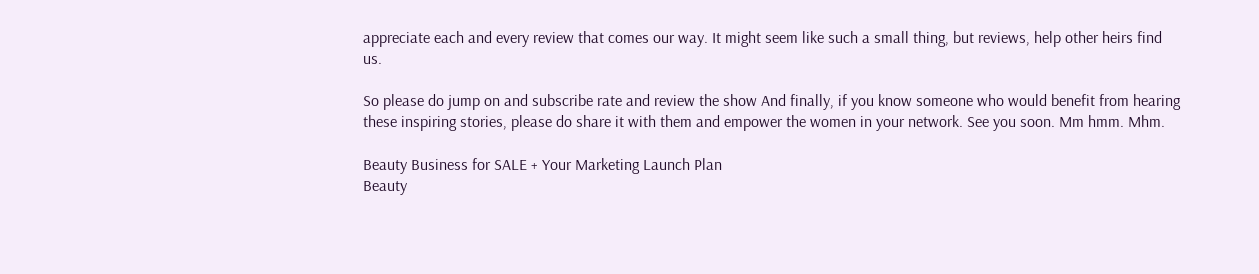appreciate each and every review that comes our way. It might seem like such a small thing, but reviews, help other heirs find us.

So please do jump on and subscribe rate and review the show And finally, if you know someone who would benefit from hearing these inspiring stories, please do share it with them and empower the women in your network. See you soon. Mm hmm. Mhm.

Beauty Business for SALE + Your Marketing Launch Plan
Beauty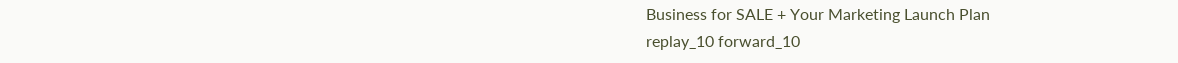Business for SALE + Your Marketing Launch Plan
replay_10 forward_10